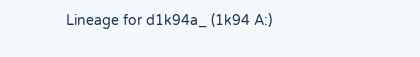Lineage for d1k94a_ (1k94 A:)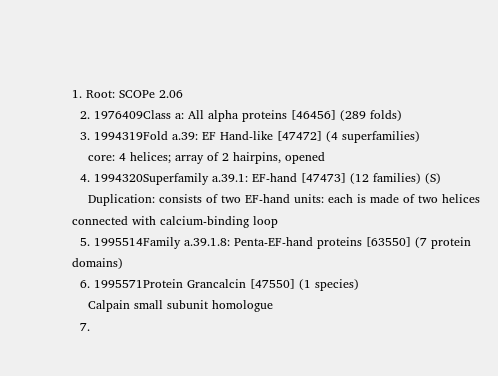1. Root: SCOPe 2.06
  2. 1976409Class a: All alpha proteins [46456] (289 folds)
  3. 1994319Fold a.39: EF Hand-like [47472] (4 superfamilies)
    core: 4 helices; array of 2 hairpins, opened
  4. 1994320Superfamily a.39.1: EF-hand [47473] (12 families) (S)
    Duplication: consists of two EF-hand units: each is made of two helices connected with calcium-binding loop
  5. 1995514Family a.39.1.8: Penta-EF-hand proteins [63550] (7 protein domains)
  6. 1995571Protein Grancalcin [47550] (1 species)
    Calpain small subunit homologue
  7.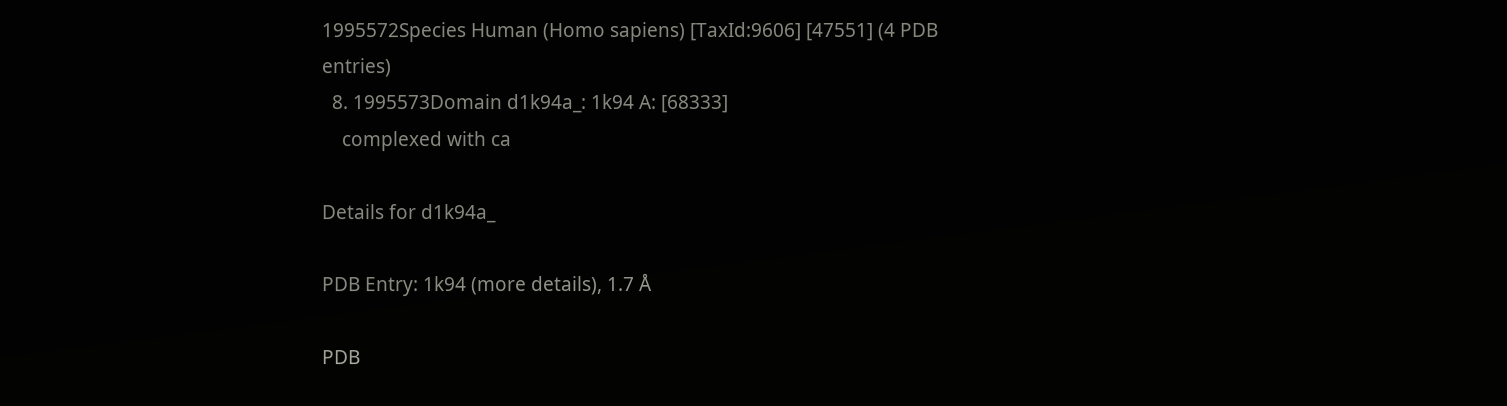1995572Species Human (Homo sapiens) [TaxId:9606] [47551] (4 PDB entries)
  8. 1995573Domain d1k94a_: 1k94 A: [68333]
    complexed with ca

Details for d1k94a_

PDB Entry: 1k94 (more details), 1.7 Å

PDB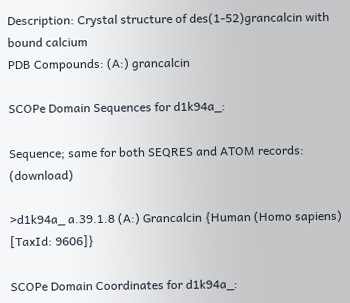Description: Crystal structure of des(1-52)grancalcin with bound calcium
PDB Compounds: (A:) grancalcin

SCOPe Domain Sequences for d1k94a_:

Sequence; same for both SEQRES and ATOM records: (download)

>d1k94a_ a.39.1.8 (A:) Grancalcin {Human (Homo sapiens) [TaxId: 9606]}

SCOPe Domain Coordinates for d1k94a_: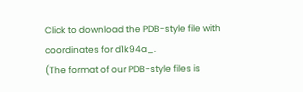Click to download the PDB-style file with coordinates for d1k94a_.
(The format of our PDB-style files is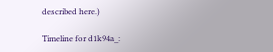described here.)

Timeline for d1k94a_: